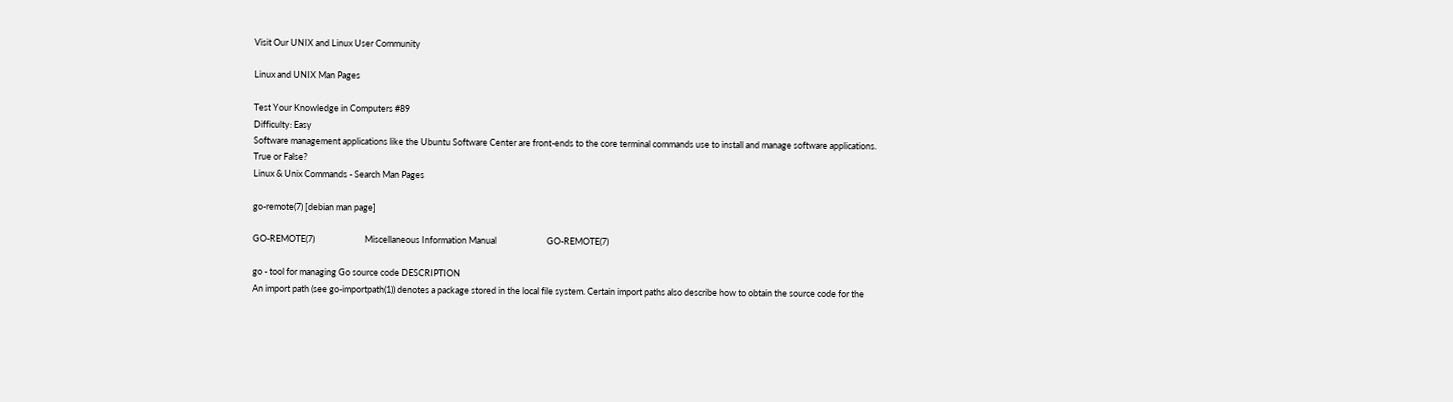Visit Our UNIX and Linux User Community

Linux and UNIX Man Pages

Test Your Knowledge in Computers #89
Difficulty: Easy
Software management applications like the Ubuntu Software Center are front-ends to the core terminal commands use to install and manage software applications.
True or False?
Linux & Unix Commands - Search Man Pages

go-remote(7) [debian man page]

GO-REMOTE(7)                         Miscellaneous Information Manual                         GO-REMOTE(7)

go - tool for managing Go source code DESCRIPTION
An import path (see go-importpath(1)) denotes a package stored in the local file system. Certain import paths also describe how to obtain the source code for the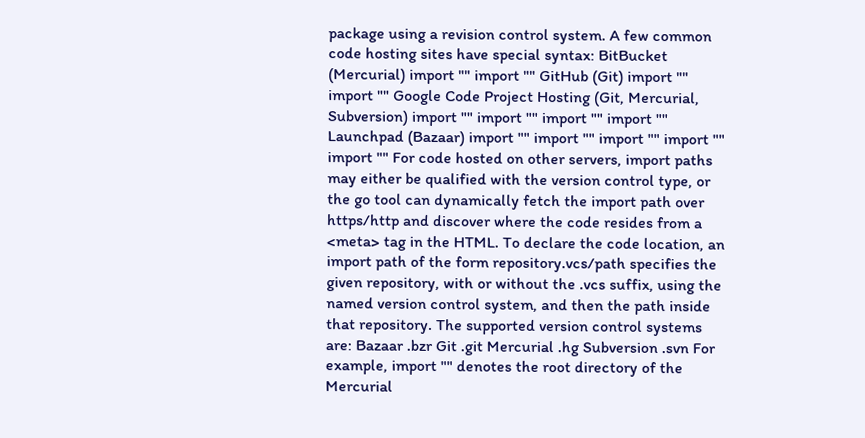package using a revision control system. A few common code hosting sites have special syntax: BitBucket (Mercurial) import "" import "" GitHub (Git) import "" import "" Google Code Project Hosting (Git, Mercurial, Subversion) import "" import "" import "" import "" Launchpad (Bazaar) import "" import "" import "" import "" import "" For code hosted on other servers, import paths may either be qualified with the version control type, or the go tool can dynamically fetch the import path over https/http and discover where the code resides from a <meta> tag in the HTML. To declare the code location, an import path of the form repository.vcs/path specifies the given repository, with or without the .vcs suffix, using the named version control system, and then the path inside that repository. The supported version control systems are: Bazaar .bzr Git .git Mercurial .hg Subversion .svn For example, import "" denotes the root directory of the Mercurial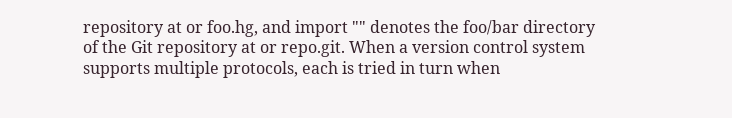repository at or foo.hg, and import "" denotes the foo/bar directory of the Git repository at or repo.git. When a version control system supports multiple protocols, each is tried in turn when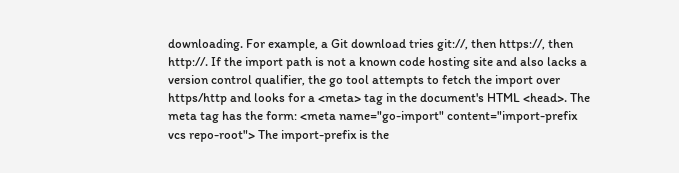downloading. For example, a Git download tries git://, then https://, then http://. If the import path is not a known code hosting site and also lacks a version control qualifier, the go tool attempts to fetch the import over https/http and looks for a <meta> tag in the document's HTML <head>. The meta tag has the form: <meta name="go-import" content="import-prefix vcs repo-root"> The import-prefix is the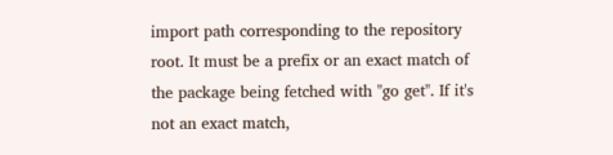import path corresponding to the repository root. It must be a prefix or an exact match of the package being fetched with "go get". If it's not an exact match,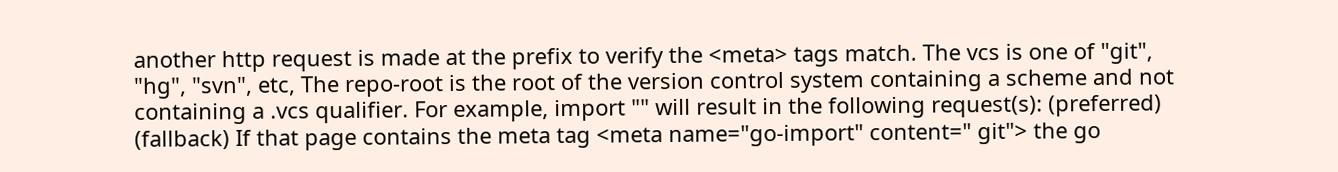another http request is made at the prefix to verify the <meta> tags match. The vcs is one of "git", "hg", "svn", etc, The repo-root is the root of the version control system containing a scheme and not containing a .vcs qualifier. For example, import "" will result in the following request(s): (preferred) (fallback) If that page contains the meta tag <meta name="go-import" content=" git"> the go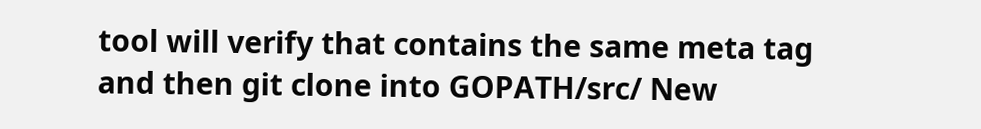tool will verify that contains the same meta tag and then git clone into GOPATH/src/ New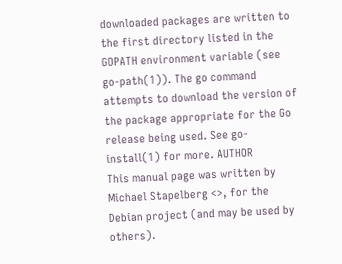downloaded packages are written to the first directory listed in the GOPATH environment variable (see go-path(1)). The go command attempts to download the version of the package appropriate for the Go release being used. See go-install(1) for more. AUTHOR
This manual page was written by Michael Stapelberg <>, for the Debian project (and may be used by others).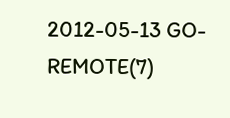2012-05-13 GO-REMOTE(7)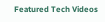Featured Tech Videos